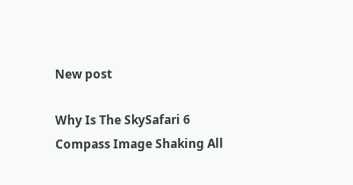New post

Why Is The SkySafari 6 Compass Image Shaking All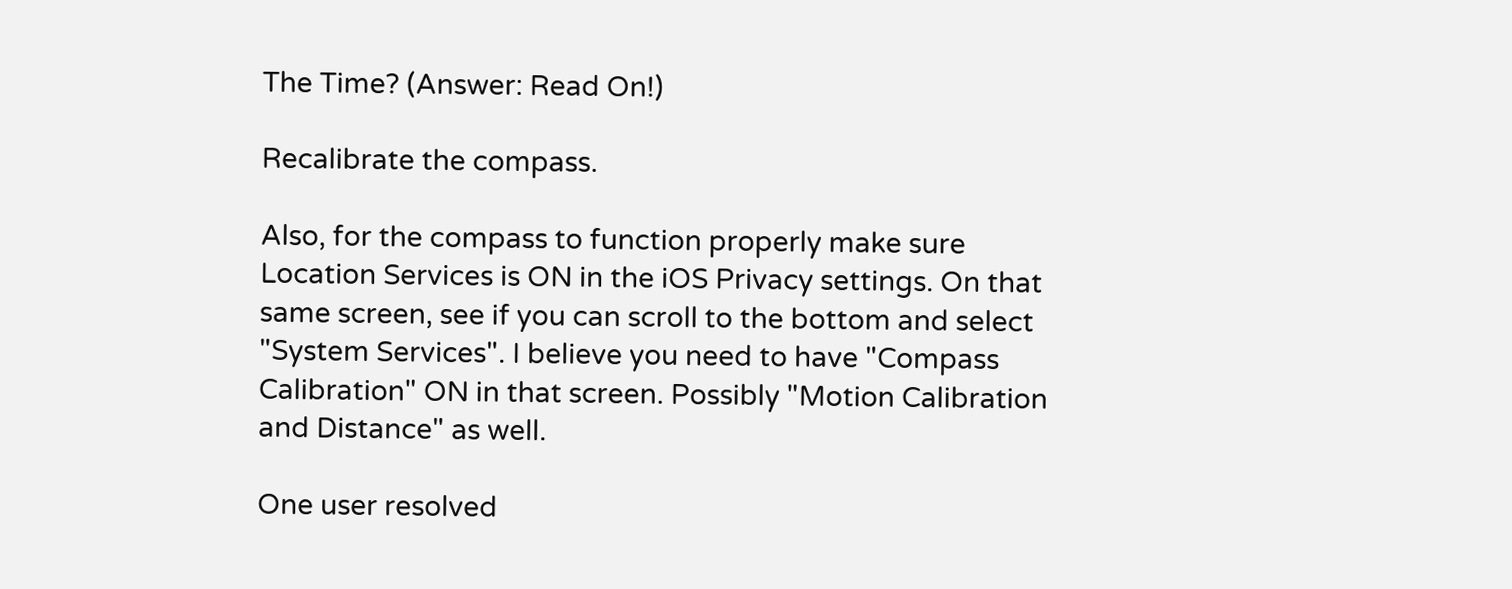The Time? (Answer: Read On!)

Recalibrate the compass.

Also, for the compass to function properly make sure Location Services is ON in the iOS Privacy settings. On that same screen, see if you can scroll to the bottom and select "System Services". I believe you need to have "Compass Calibration" ON in that screen. Possibly "Motion Calibration and Distance" as well.

One user resolved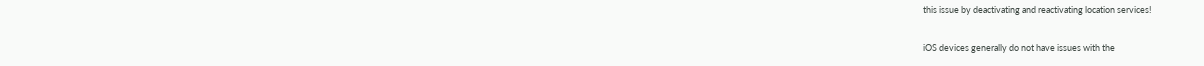this issue by deactivating and reactivating location services!

iOS devices generally do not have issues with the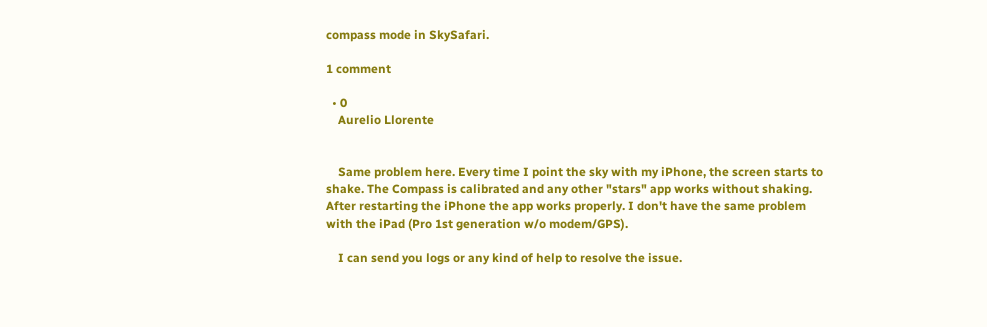compass mode in SkySafari.

1 comment

  • 0
    Aurelio Llorente


    Same problem here. Every time I point the sky with my iPhone, the screen starts to shake. The Compass is calibrated and any other "stars" app works without shaking. After restarting the iPhone the app works properly. I don't have the same problem with the iPad (Pro 1st generation w/o modem/GPS).

    I can send you logs or any kind of help to resolve the issue.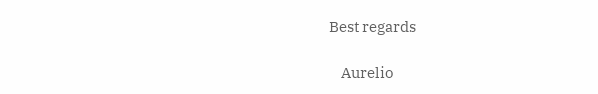Best regards

    Aurelio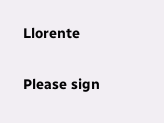Llorente

Please sign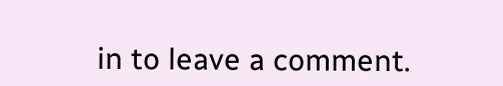in to leave a comment.